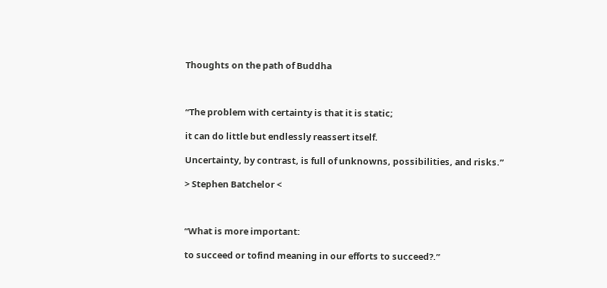Thoughts on the path of Buddha



“The problem with certainty is that it is static;

it can do little but endlessly reassert itself.

Uncertainty, by contrast, is full of unknowns, possibilities, and risks.”

> Stephen Batchelor <



“What is more important:

to succeed or tofind meaning in our efforts to succeed?.”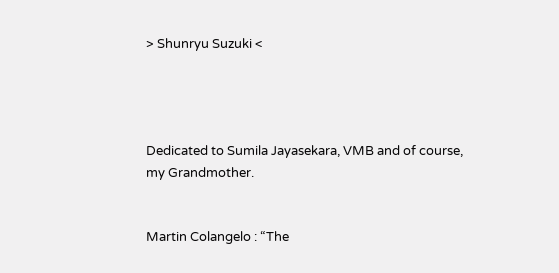> Shunryu Suzuki <




Dedicated to Sumila Jayasekara, VMB and of course, my Grandmother.


Martin Colangelo : “The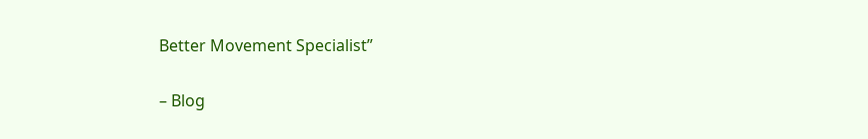Better Movement Specialist”

– Blog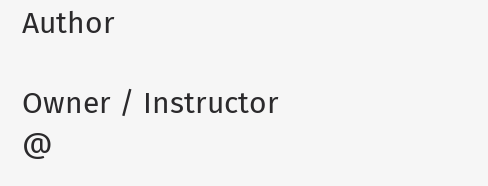Author

Owner / Instructor @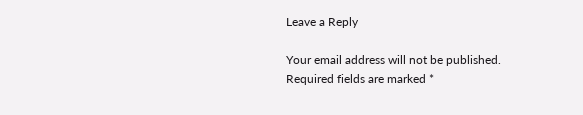Leave a Reply

Your email address will not be published. Required fields are marked *